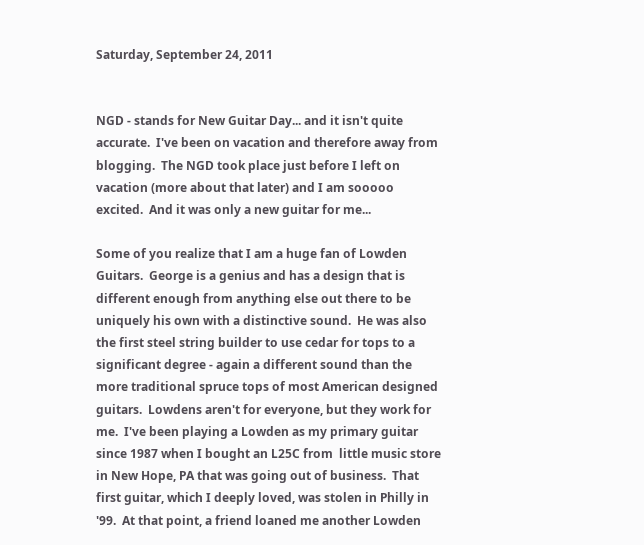Saturday, September 24, 2011


NGD - stands for New Guitar Day... and it isn't quite accurate.  I've been on vacation and therefore away from blogging.  The NGD took place just before I left on vacation (more about that later) and I am sooooo excited.  And it was only a new guitar for me...

Some of you realize that I am a huge fan of Lowden Guitars.  George is a genius and has a design that is different enough from anything else out there to be uniquely his own with a distinctive sound.  He was also the first steel string builder to use cedar for tops to a significant degree - again a different sound than the more traditional spruce tops of most American designed guitars.  Lowdens aren't for everyone, but they work for me.  I've been playing a Lowden as my primary guitar since 1987 when I bought an L25C from  little music store in New Hope, PA that was going out of business.  That first guitar, which I deeply loved, was stolen in Philly in '99.  At that point, a friend loaned me another Lowden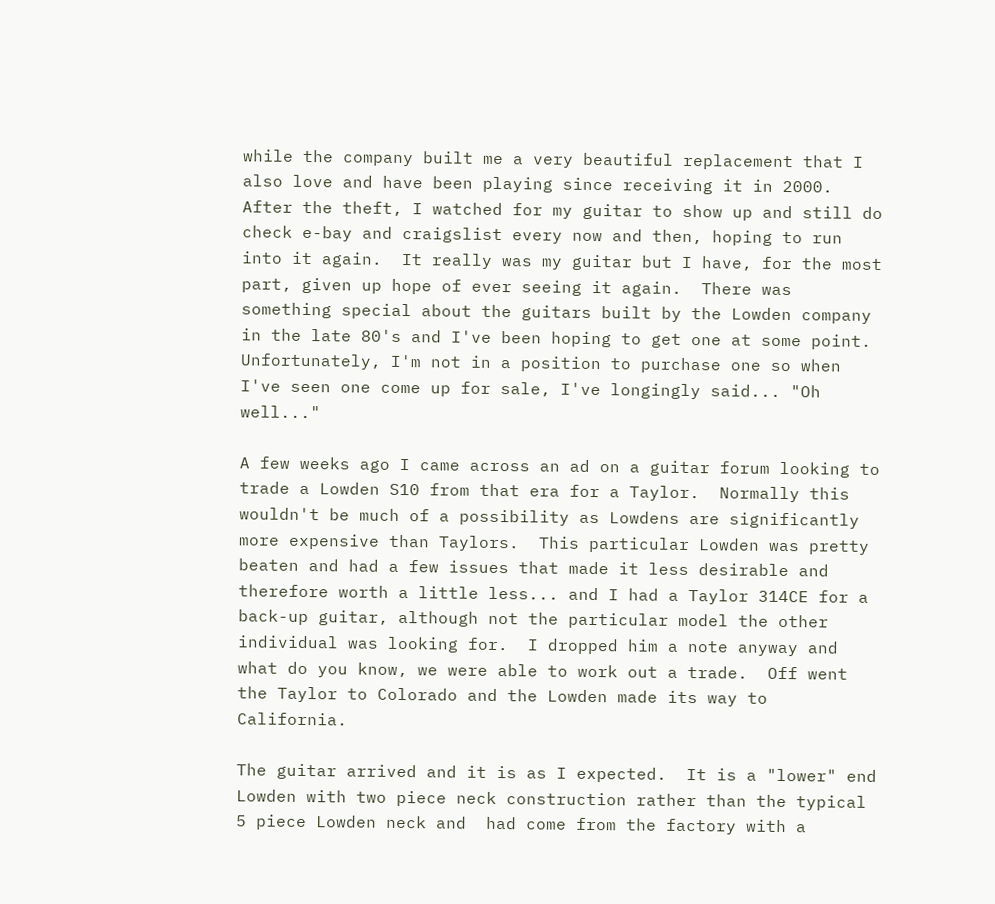while the company built me a very beautiful replacement that I also love and have been playing since receiving it in 2000.  After the theft, I watched for my guitar to show up and still do check e-bay and craigslist every now and then, hoping to run into it again.  It really was my guitar but I have, for the most part, given up hope of ever seeing it again.  There was something special about the guitars built by the Lowden company in the late 80's and I've been hoping to get one at some point.  Unfortunately, I'm not in a position to purchase one so when I've seen one come up for sale, I've longingly said... "Oh well..."

A few weeks ago I came across an ad on a guitar forum looking to trade a Lowden S10 from that era for a Taylor.  Normally this wouldn't be much of a possibility as Lowdens are significantly more expensive than Taylors.  This particular Lowden was pretty beaten and had a few issues that made it less desirable and therefore worth a little less... and I had a Taylor 314CE for a back-up guitar, although not the particular model the other individual was looking for.  I dropped him a note anyway and what do you know, we were able to work out a trade.  Off went the Taylor to Colorado and the Lowden made its way to California.

The guitar arrived and it is as I expected.  It is a "lower" end Lowden with two piece neck construction rather than the typical 5 piece Lowden neck and  had come from the factory with a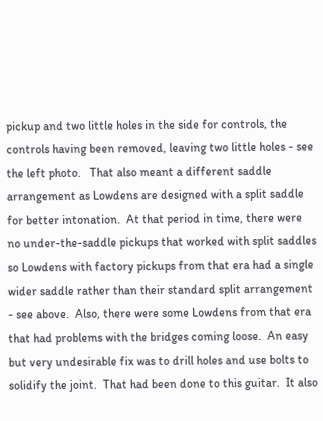pickup and two little holes in the side for controls, the controls having been removed, leaving two little holes - see the left photo.   That also meant a different saddle arrangement as Lowdens are designed with a split saddle for better intonation.  At that period in time, there were no under-the-saddle pickups that worked with split saddles so Lowdens with factory pickups from that era had a single wider saddle rather than their standard split arrangement - see above.  Also, there were some Lowdens from that era that had problems with the bridges coming loose.  An easy but very undesirable fix was to drill holes and use bolts to solidify the joint.  That had been done to this guitar.  It also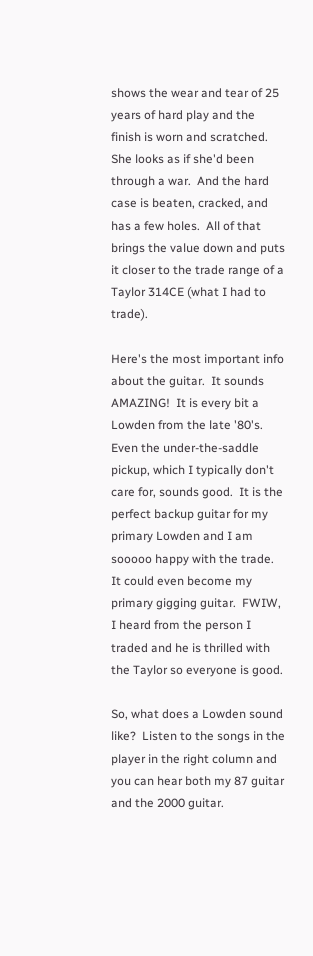shows the wear and tear of 25 years of hard play and the finish is worn and scratched.  She looks as if she'd been through a war.  And the hard case is beaten, cracked, and has a few holes.  All of that brings the value down and puts it closer to the trade range of a Taylor 314CE (what I had to trade).

Here's the most important info about the guitar.  It sounds AMAZING!  It is every bit a Lowden from the late '80's.  Even the under-the-saddle pickup, which I typically don't care for, sounds good.  It is the perfect backup guitar for my primary Lowden and I am sooooo happy with the trade.  It could even become my primary gigging guitar.  FWIW, I heard from the person I traded and he is thrilled with the Taylor so everyone is good.

So, what does a Lowden sound like?  Listen to the songs in the player in the right column and you can hear both my 87 guitar and the 2000 guitar.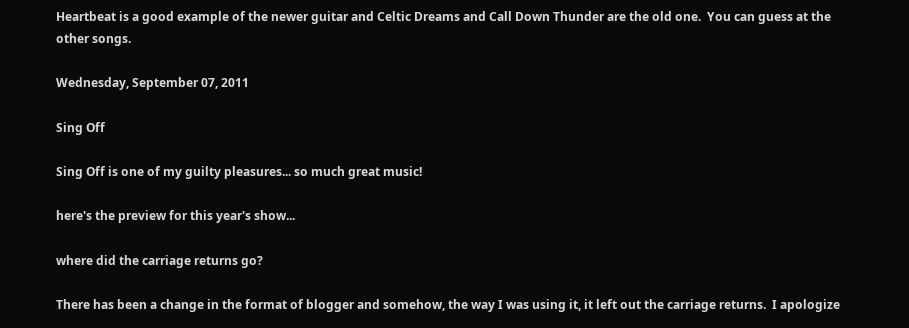Heartbeat is a good example of the newer guitar and Celtic Dreams and Call Down Thunder are the old one.  You can guess at the other songs.

Wednesday, September 07, 2011

Sing Off

Sing Off is one of my guilty pleasures... so much great music!

here's the preview for this year's show...

where did the carriage returns go?

There has been a change in the format of blogger and somehow, the way I was using it, it left out the carriage returns.  I apologize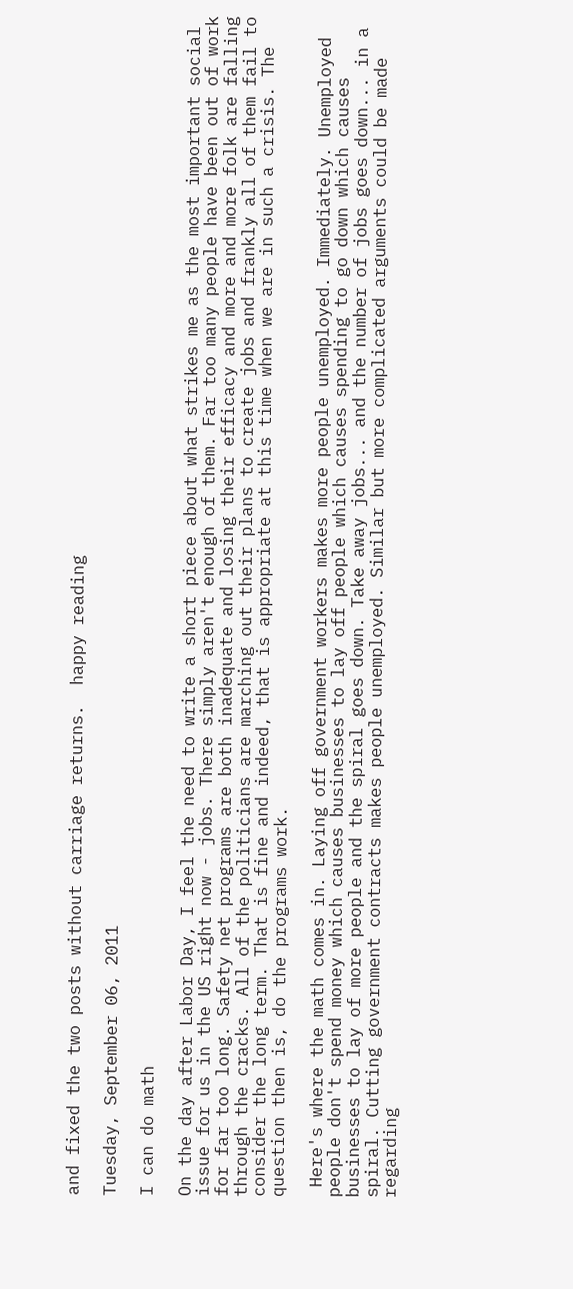and fixed the two posts without carriage returns.  happy reading

Tuesday, September 06, 2011

I can do math

On the day after Labor Day, I feel the need to write a short piece about what strikes me as the most important social issue for us in the US right now - jobs. There simply aren't enough of them. Far too many people have been out of work for far too long. Safety net programs are both inadequate and losing their efficacy and more and more folk are falling through the cracks. All of the politicians are marching out their plans to create jobs and frankly all of them fail to consider the long term. That is fine and indeed, that is appropriate at this time when we are in such a crisis. The question then is, do the programs work.

 Here's where the math comes in. Laying off government workers makes more people unemployed. Immediately. Unemployed people don't spend money which causes businesses to lay off people which causes spending to go down which causes businesses to lay of more people and the spiral goes down. Take away jobs... and the number of jobs goes down... in a spiral. Cutting government contracts makes people unemployed. Similar but more complicated arguments could be made regarding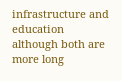infrastructure and education although both are more long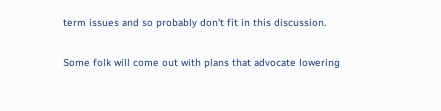term issues and so probably don't fit in this discussion.

Some folk will come out with plans that advocate lowering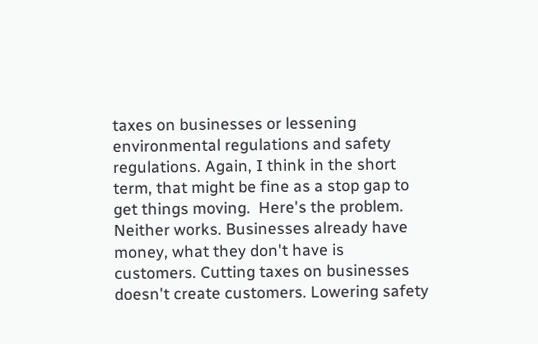taxes on businesses or lessening environmental regulations and safety regulations. Again, I think in the short term, that might be fine as a stop gap to get things moving.  Here's the problem. Neither works. Businesses already have money, what they don't have is customers. Cutting taxes on businesses doesn't create customers. Lowering safety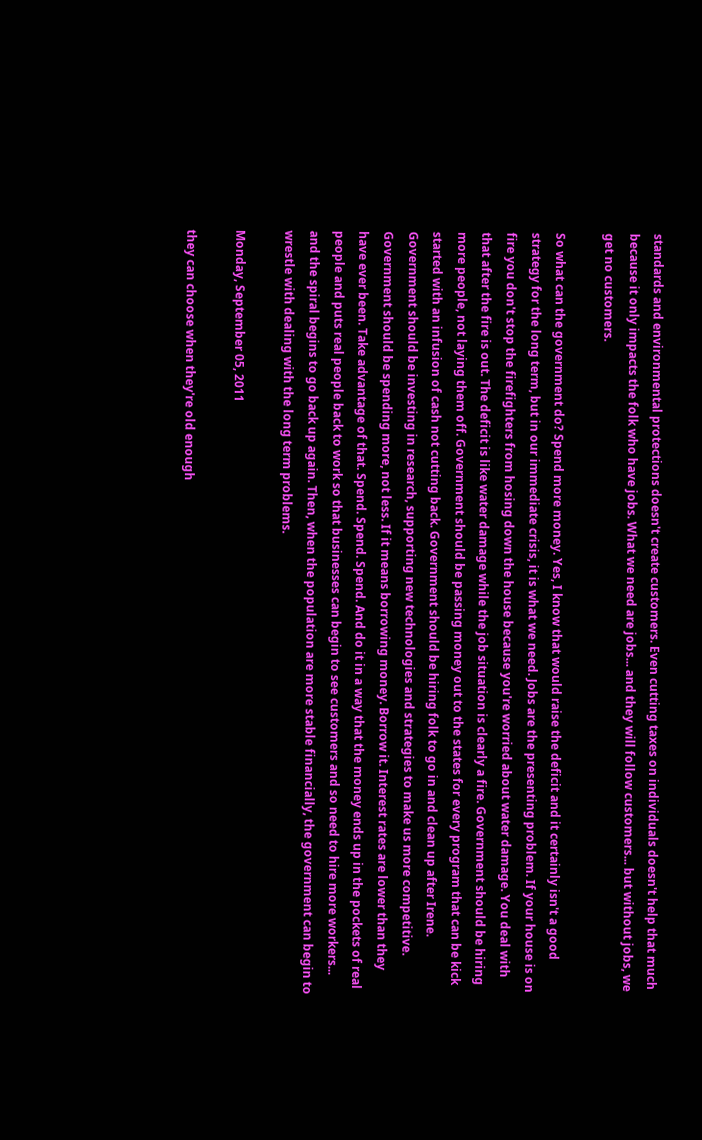standards and environmental protections doesn't create customers. Even cutting taxes on individuals doesn't help that much because it only impacts the folk who have jobs. What we need are jobs... and they will follow customers... but without jobs, we get no customers.

So what can the government do? Spend more money. Yes, I know that would raise the deficit and it certainly isn't a good strategy for the long term, but in our immediate crisis, it is what we need. Jobs are the presenting problem. If your house is on fire you don't stop the firefighters from hosing down the house because you're worried about water damage. You deal with that after the fire is out. The deficit is like water damage while the job situation is clearly a fire. Government should be hiring more people, not laying them off. Government should be passing money out to the states for every program that can be kick started with an infusion of cash not cutting back. Government should be hiring folk to go in and clean up after Irene. Government should be investing in research, supporting new technologies and strategies to make us more competitive. Government should be spending more, not less. If it means borrowing money. Borrow it. Interest rates are lower than they have ever been. Take advantage of that. Spend. Spend. Spend. And do it in a way that the money ends up in the pockets of real people and puts real people back to work so that businesses can begin to see customers and so need to hire more workers... and the spiral begins to go back up again. Then, when the population are more stable financially, the government can begin to wrestle with dealing with the long term problems.

Monday, September 05, 2011

they can choose when they're old enough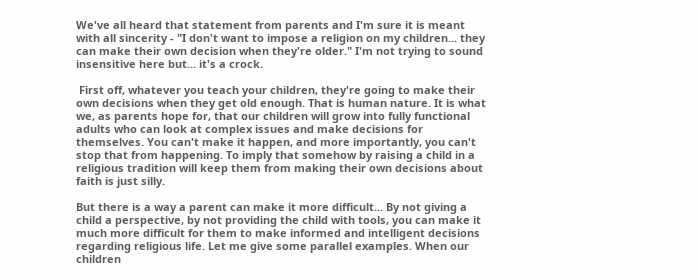We've all heard that statement from parents and I'm sure it is meant with all sincerity - "I don't want to impose a religion on my children... they can make their own decision when they're older." I'm not trying to sound insensitive here but... it's a crock.

 First off, whatever you teach your children, they're going to make their own decisions when they get old enough. That is human nature. It is what we, as parents hope for, that our children will grow into fully functional adults who can look at complex issues and make decisions for themselves. You can't make it happen, and more importantly, you can't stop that from happening. To imply that somehow by raising a child in a religious tradition will keep them from making their own decisions about faith is just silly.

But there is a way a parent can make it more difficult... By not giving a child a perspective, by not providing the child with tools, you can make it much more difficult for them to make informed and intelligent decisions regarding religious life. Let me give some parallel examples. When our children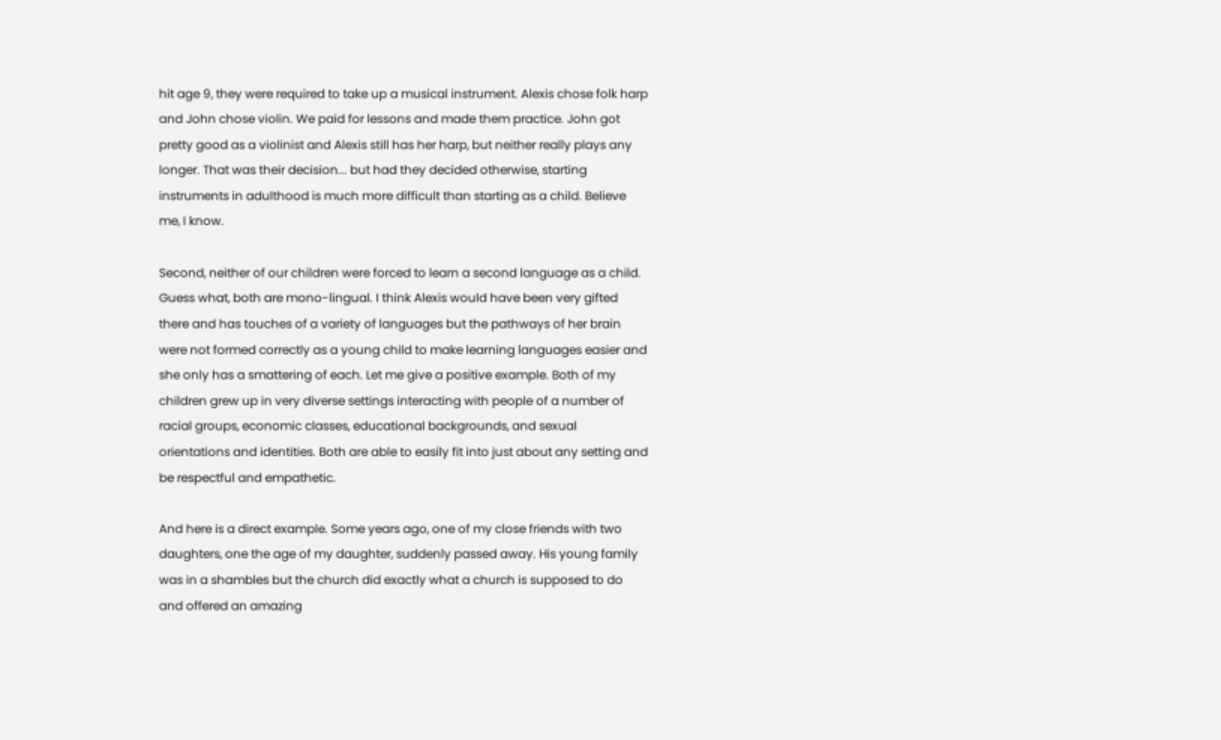hit age 9, they were required to take up a musical instrument. Alexis chose folk harp and John chose violin. We paid for lessons and made them practice. John got pretty good as a violinist and Alexis still has her harp, but neither really plays any longer. That was their decision... but had they decided otherwise, starting instruments in adulthood is much more difficult than starting as a child. Believe me, I know.

Second, neither of our children were forced to learn a second language as a child. Guess what, both are mono-lingual. I think Alexis would have been very gifted there and has touches of a variety of languages but the pathways of her brain were not formed correctly as a young child to make learning languages easier and she only has a smattering of each. Let me give a positive example. Both of my children grew up in very diverse settings interacting with people of a number of racial groups, economic classes, educational backgrounds, and sexual orientations and identities. Both are able to easily fit into just about any setting and be respectful and empathetic.

And here is a direct example. Some years ago, one of my close friends with two daughters, one the age of my daughter, suddenly passed away. His young family was in a shambles but the church did exactly what a church is supposed to do and offered an amazing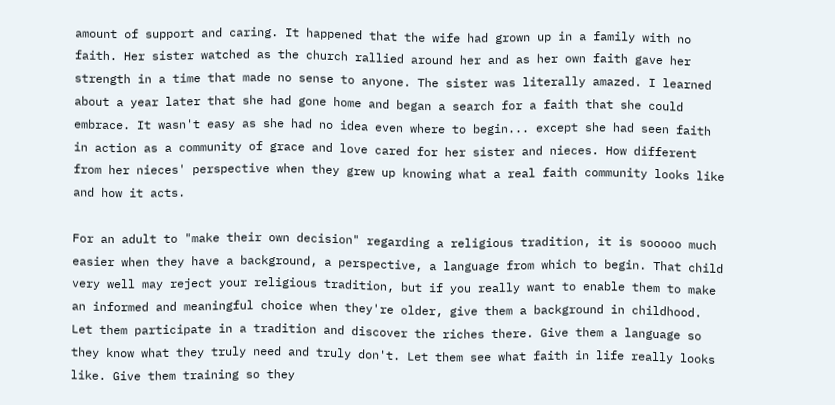amount of support and caring. It happened that the wife had grown up in a family with no faith. Her sister watched as the church rallied around her and as her own faith gave her strength in a time that made no sense to anyone. The sister was literally amazed. I learned about a year later that she had gone home and began a search for a faith that she could embrace. It wasn't easy as she had no idea even where to begin... except she had seen faith in action as a community of grace and love cared for her sister and nieces. How different from her nieces' perspective when they grew up knowing what a real faith community looks like and how it acts.

For an adult to "make their own decision" regarding a religious tradition, it is sooooo much easier when they have a background, a perspective, a language from which to begin. That child very well may reject your religious tradition, but if you really want to enable them to make an informed and meaningful choice when they're older, give them a background in childhood. Let them participate in a tradition and discover the riches there. Give them a language so they know what they truly need and truly don't. Let them see what faith in life really looks like. Give them training so they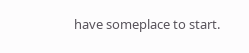have someplace to start.